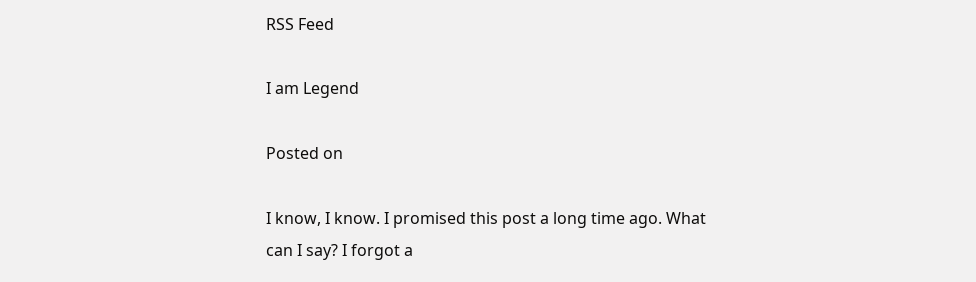RSS Feed

I am Legend

Posted on

I know, I know. I promised this post a long time ago. What can I say? I forgot a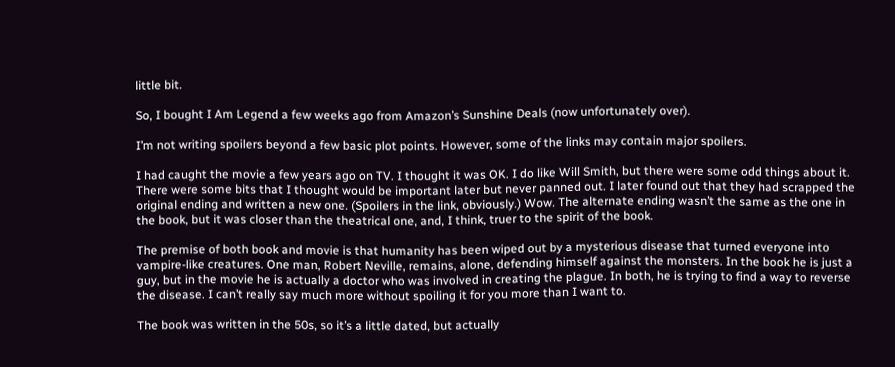little bit.

So, I bought I Am Legend a few weeks ago from Amazon’s Sunshine Deals (now unfortunately over).

I’m not writing spoilers beyond a few basic plot points. However, some of the links may contain major spoilers.

I had caught the movie a few years ago on TV. I thought it was OK. I do like Will Smith, but there were some odd things about it. There were some bits that I thought would be important later but never panned out. I later found out that they had scrapped the original ending and written a new one. (Spoilers in the link, obviously.) Wow. The alternate ending wasn’t the same as the one in the book, but it was closer than the theatrical one, and, I think, truer to the spirit of the book.

The premise of both book and movie is that humanity has been wiped out by a mysterious disease that turned everyone into vampire-like creatures. One man, Robert Neville, remains, alone, defending himself against the monsters. In the book he is just a guy, but in the movie he is actually a doctor who was involved in creating the plague. In both, he is trying to find a way to reverse the disease. I can’t really say much more without spoiling it for you more than I want to.

The book was written in the 50s, so it’s a little dated, but actually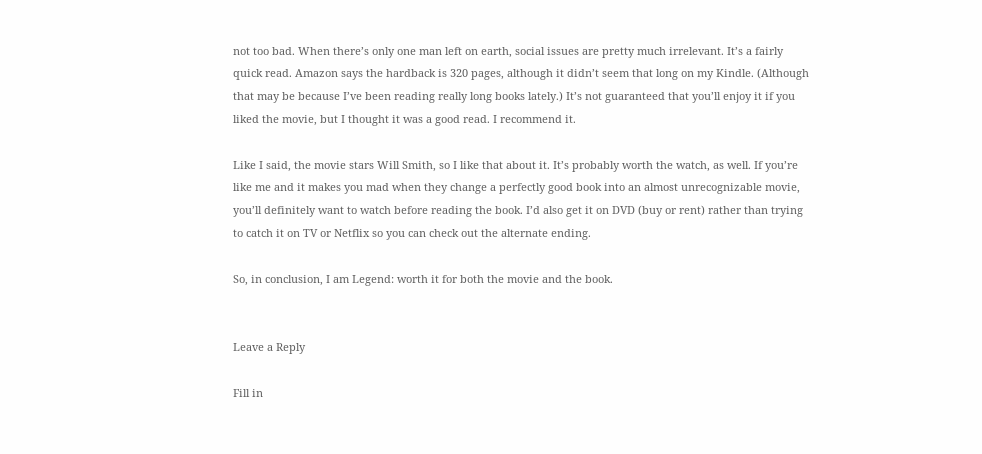not too bad. When there’s only one man left on earth, social issues are pretty much irrelevant. It’s a fairly quick read. Amazon says the hardback is 320 pages, although it didn’t seem that long on my Kindle. (Although that may be because I’ve been reading really long books lately.) It’s not guaranteed that you’ll enjoy it if you liked the movie, but I thought it was a good read. I recommend it.

Like I said, the movie stars Will Smith, so I like that about it. It’s probably worth the watch, as well. If you’re like me and it makes you mad when they change a perfectly good book into an almost unrecognizable movie, you’ll definitely want to watch before reading the book. I’d also get it on DVD (buy or rent) rather than trying to catch it on TV or Netflix so you can check out the alternate ending.

So, in conclusion, I am Legend: worth it for both the movie and the book.


Leave a Reply

Fill in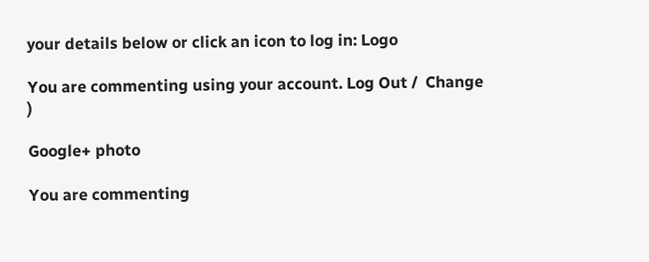your details below or click an icon to log in: Logo

You are commenting using your account. Log Out /  Change )

Google+ photo

You are commenting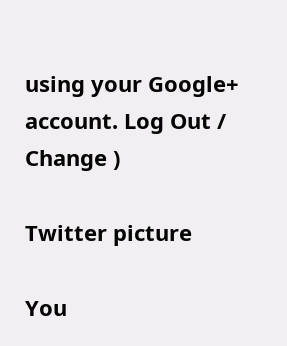using your Google+ account. Log Out /  Change )

Twitter picture

You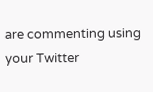are commenting using your Twitter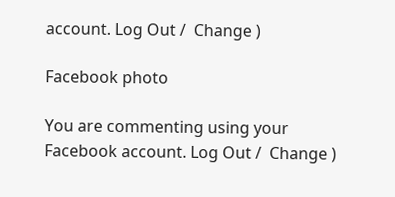account. Log Out /  Change )

Facebook photo

You are commenting using your Facebook account. Log Out /  Change )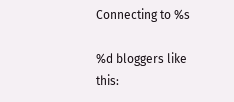Connecting to %s

%d bloggers like this: